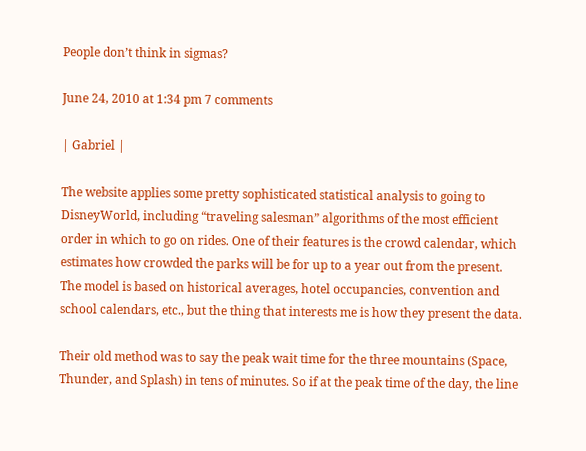People don’t think in sigmas?

June 24, 2010 at 1:34 pm 7 comments

| Gabriel |

The website applies some pretty sophisticated statistical analysis to going to DisneyWorld, including “traveling salesman” algorithms of the most efficient order in which to go on rides. One of their features is the crowd calendar, which estimates how crowded the parks will be for up to a year out from the present. The model is based on historical averages, hotel occupancies, convention and school calendars, etc., but the thing that interests me is how they present the data.

Their old method was to say the peak wait time for the three mountains (Space, Thunder, and Splash) in tens of minutes. So if at the peak time of the day, the line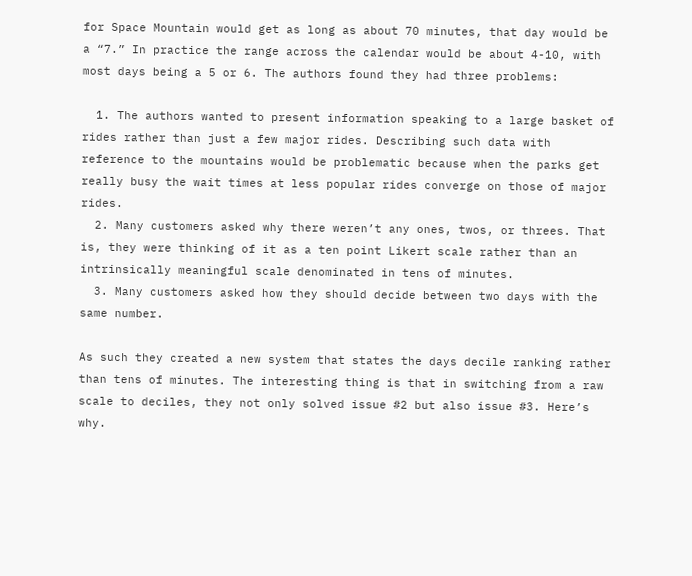for Space Mountain would get as long as about 70 minutes, that day would be a “7.” In practice the range across the calendar would be about 4-10, with most days being a 5 or 6. The authors found they had three problems:

  1. The authors wanted to present information speaking to a large basket of rides rather than just a few major rides. Describing such data with reference to the mountains would be problematic because when the parks get really busy the wait times at less popular rides converge on those of major rides.
  2. Many customers asked why there weren’t any ones, twos, or threes. That is, they were thinking of it as a ten point Likert scale rather than an intrinsically meaningful scale denominated in tens of minutes.
  3. Many customers asked how they should decide between two days with the same number.

As such they created a new system that states the days decile ranking rather than tens of minutes. The interesting thing is that in switching from a raw scale to deciles, they not only solved issue #2 but also issue #3. Here’s why.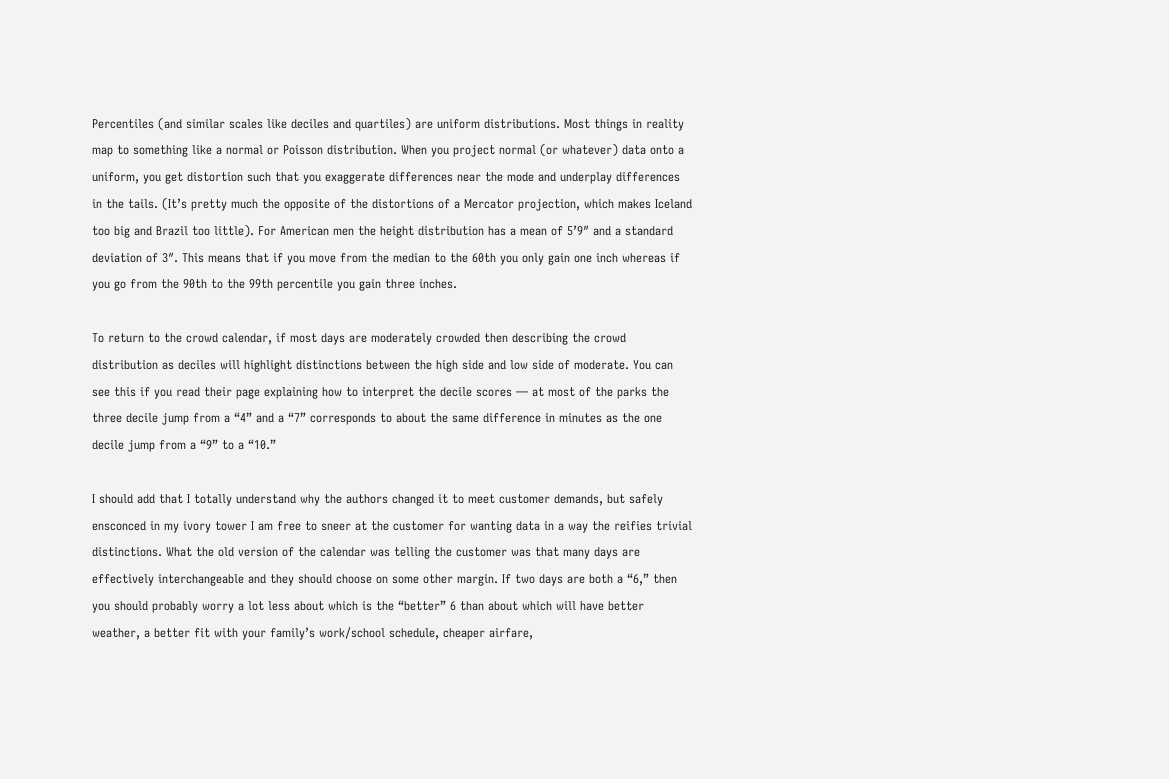Percentiles (and similar scales like deciles and quartiles) are uniform distributions. Most things in reality map to something like a normal or Poisson distribution. When you project normal (or whatever) data onto a uniform, you get distortion such that you exaggerate differences near the mode and underplay differences in the tails. (It’s pretty much the opposite of the distortions of a Mercator projection, which makes Iceland too big and Brazil too little). For American men the height distribution has a mean of 5’9″ and a standard deviation of 3″. This means that if you move from the median to the 60th you only gain one inch whereas if you go from the 90th to the 99th percentile you gain three inches.

To return to the crowd calendar, if most days are moderately crowded then describing the crowd distribution as deciles will highlight distinctions between the high side and low side of moderate. You can see this if you read their page explaining how to interpret the decile scores — at most of the parks the three decile jump from a “4” and a “7” corresponds to about the same difference in minutes as the one decile jump from a “9” to a “10.”

I should add that I totally understand why the authors changed it to meet customer demands, but safely ensconced in my ivory tower I am free to sneer at the customer for wanting data in a way the reifies trivial distinctions. What the old version of the calendar was telling the customer was that many days are effectively interchangeable and they should choose on some other margin. If two days are both a “6,” then you should probably worry a lot less about which is the “better” 6 than about which will have better weather, a better fit with your family’s work/school schedule, cheaper airfare,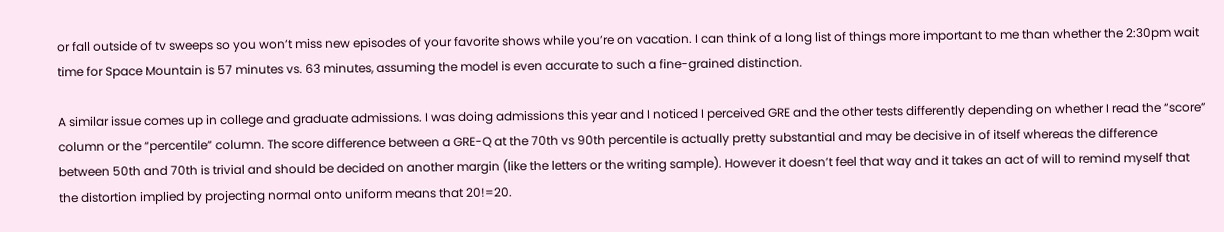or fall outside of tv sweeps so you won’t miss new episodes of your favorite shows while you’re on vacation. I can think of a long list of things more important to me than whether the 2:30pm wait time for Space Mountain is 57 minutes vs. 63 minutes, assuming the model is even accurate to such a fine-grained distinction.

A similar issue comes up in college and graduate admissions. I was doing admissions this year and I noticed I perceived GRE and the other tests differently depending on whether I read the “score” column or the “percentile” column. The score difference between a GRE-Q at the 70th vs 90th percentile is actually pretty substantial and may be decisive in of itself whereas the difference between 50th and 70th is trivial and should be decided on another margin (like the letters or the writing sample). However it doesn’t feel that way and it takes an act of will to remind myself that the distortion implied by projecting normal onto uniform means that 20!=20.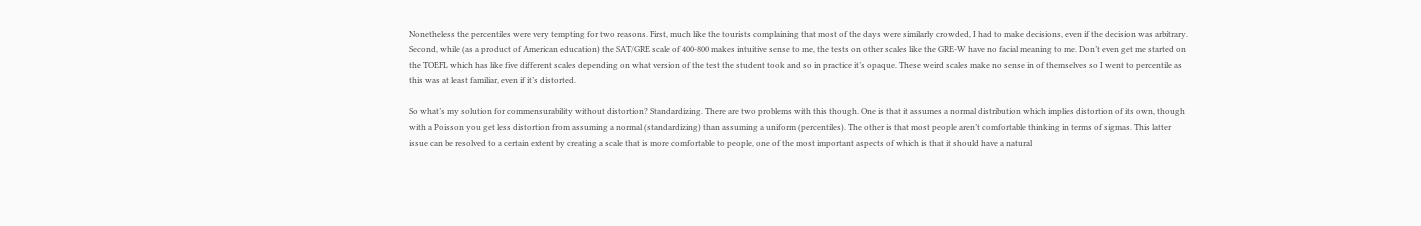Nonetheless the percentiles were very tempting for two reasons. First, much like the tourists complaining that most of the days were similarly crowded, I had to make decisions, even if the decision was arbitrary. Second, while (as a product of American education) the SAT/GRE scale of 400-800 makes intuitive sense to me, the tests on other scales like the GRE-W have no facial meaning to me. Don’t even get me started on the TOEFL which has like five different scales depending on what version of the test the student took and so in practice it’s opaque. These weird scales make no sense in of themselves so I went to percentile as this was at least familiar, even if it’s distorted.

So what’s my solution for commensurability without distortion? Standardizing. There are two problems with this though. One is that it assumes a normal distribution which implies distortion of its own, though with a Poisson you get less distortion from assuming a normal (standardizing) than assuming a uniform (percentiles). The other is that most people aren’t comfortable thinking in terms of sigmas. This latter issue can be resolved to a certain extent by creating a scale that is more comfortable to people, one of the most important aspects of which is that it should have a natural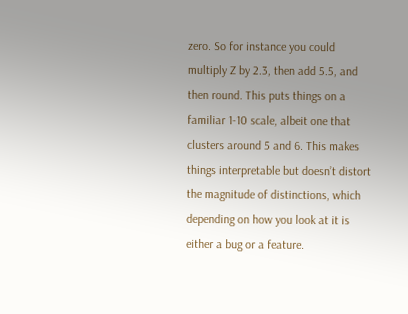zero. So for instance you could multiply Z by 2.3, then add 5.5, and then round. This puts things on a familiar 1-10 scale, albeit one that clusters around 5 and 6. This makes things interpretable but doesn’t distort the magnitude of distinctions, which depending on how you look at it is either a bug or a feature.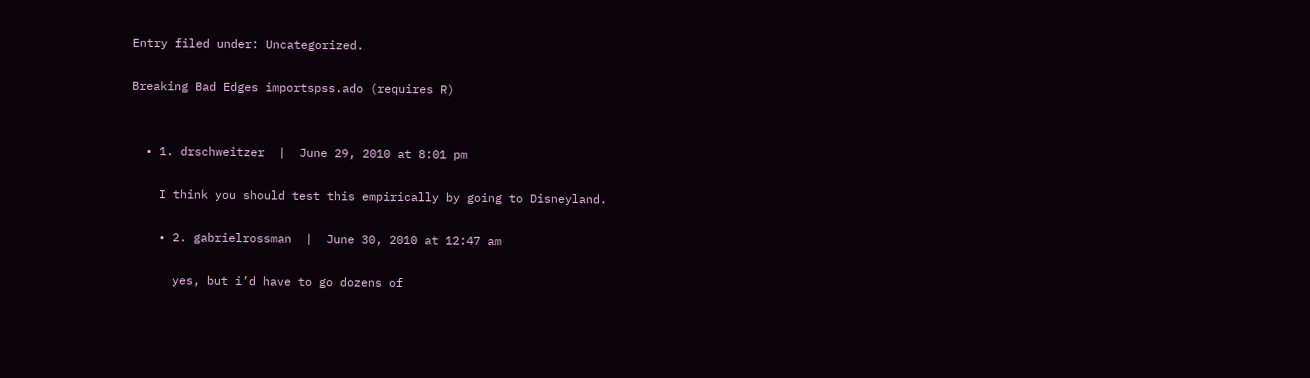Entry filed under: Uncategorized.

Breaking Bad Edges importspss.ado (requires R)


  • 1. drschweitzer  |  June 29, 2010 at 8:01 pm

    I think you should test this empirically by going to Disneyland.

    • 2. gabrielrossman  |  June 30, 2010 at 12:47 am

      yes, but i’d have to go dozens of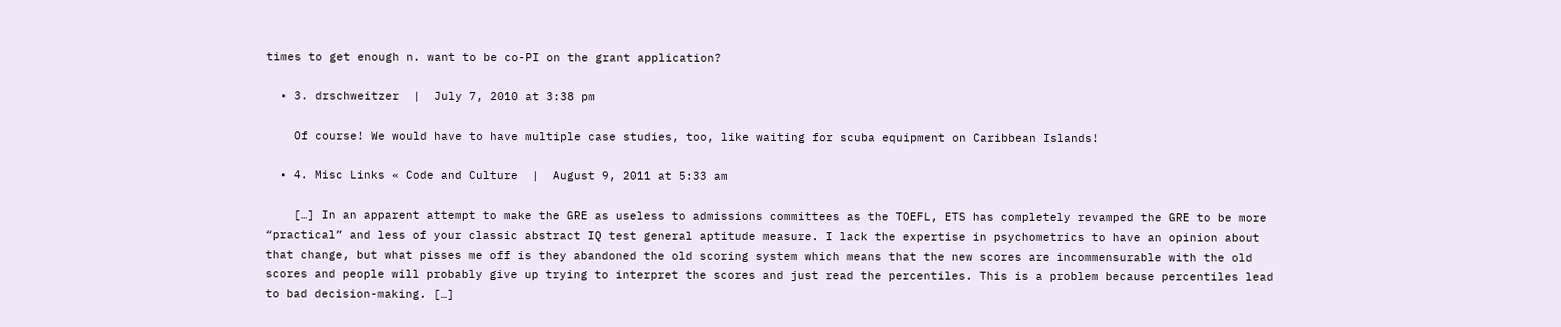times to get enough n. want to be co-PI on the grant application?

  • 3. drschweitzer  |  July 7, 2010 at 3:38 pm

    Of course! We would have to have multiple case studies, too, like waiting for scuba equipment on Caribbean Islands!

  • 4. Misc Links « Code and Culture  |  August 9, 2011 at 5:33 am

    […] In an apparent attempt to make the GRE as useless to admissions committees as the TOEFL, ETS has completely revamped the GRE to be more “practical” and less of your classic abstract IQ test general aptitude measure. I lack the expertise in psychometrics to have an opinion about that change, but what pisses me off is they abandoned the old scoring system which means that the new scores are incommensurable with the old scores and people will probably give up trying to interpret the scores and just read the percentiles. This is a problem because percentiles lead to bad decision-making. […]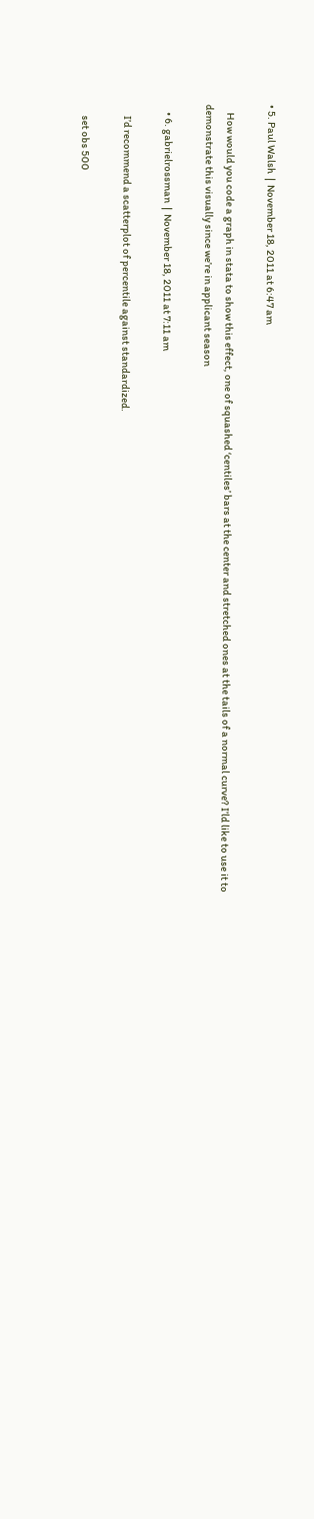• 5. Paul Walsh  |  November 18, 2011 at 6:47 am

    How would you code a graph in stata to show this effect, one of squashed ‘centiles’ bars at the center and stretched ones at the tails of a normal curve? I’ld like to use it to demonstrate this visually since we’re in applicant season

    • 6. gabrielrossman  |  November 18, 2011 at 7:11 am

      I’d recommend a scatterplot of percentile against standardized.

      set obs 500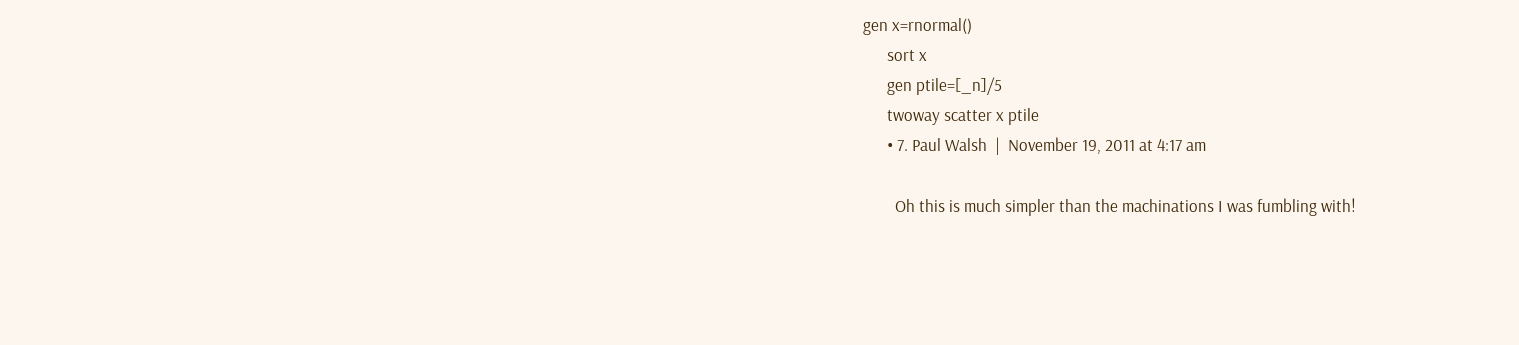gen x=rnormal()
      sort x
      gen ptile=[_n]/5
      twoway scatter x ptile
      • 7. Paul Walsh  |  November 19, 2011 at 4:17 am

        Oh this is much simpler than the machinations I was fumbling with!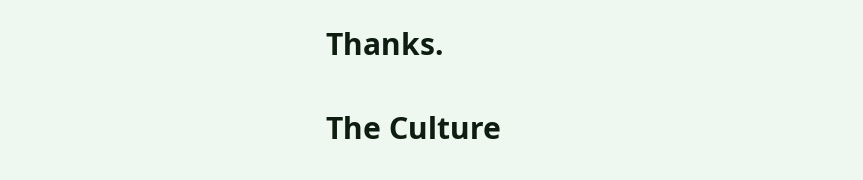Thanks.

The Culture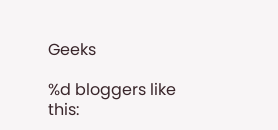Geeks

%d bloggers like this: